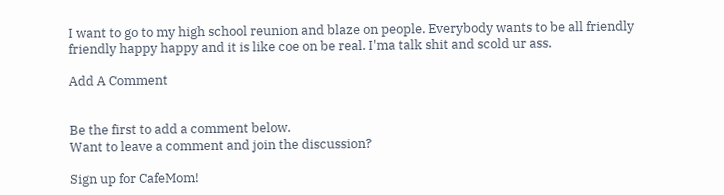I want to go to my high school reunion and blaze on people. Everybody wants to be all friendly friendly happy happy and it is like coe on be real. I'ma talk shit and scold ur ass.

Add A Comment


Be the first to add a comment below.
Want to leave a comment and join the discussion?

Sign up for CafeMom!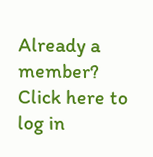Already a member? Click here to log in